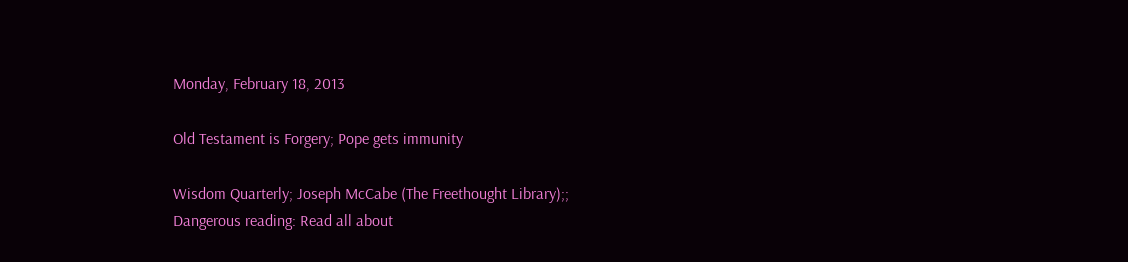Monday, February 18, 2013

Old Testament is Forgery; Pope gets immunity

Wisdom Quarterly; Joseph McCabe (The Freethought Library);;
Dangerous reading: Read all about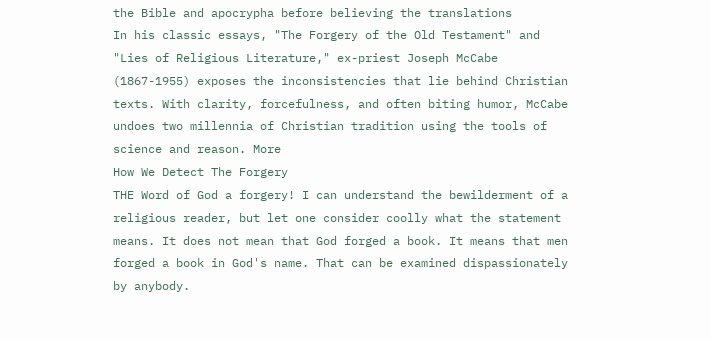the Bible and apocrypha before believing the translations
In his classic essays, "The Forgery of the Old Testament" and "Lies of Religious Literature," ex-priest Joseph McCabe (1867-1955) exposes the inconsistencies that lie behind Christian texts. With clarity, forcefulness, and often biting humor, McCabe undoes two millennia of Christian tradition using the tools of science and reason. More
How We Detect The Forgery
THE Word of God a forgery! I can understand the bewilderment of a religious reader, but let one consider coolly what the statement means. It does not mean that God forged a book. It means that men forged a book in God's name. That can be examined dispassionately by anybody.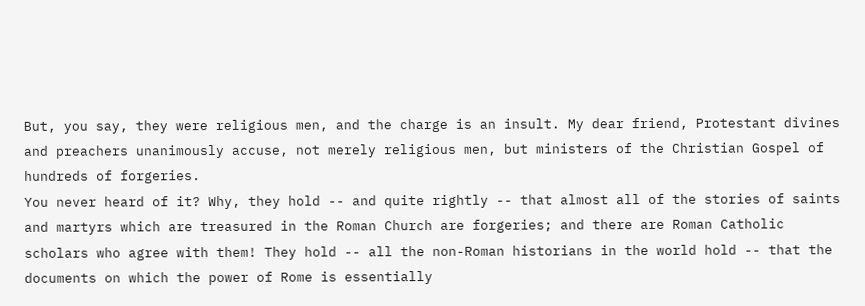But, you say, they were religious men, and the charge is an insult. My dear friend, Protestant divines and preachers unanimously accuse, not merely religious men, but ministers of the Christian Gospel of hundreds of forgeries.
You never heard of it? Why, they hold -- and quite rightly -- that almost all of the stories of saints and martyrs which are treasured in the Roman Church are forgeries; and there are Roman Catholic scholars who agree with them! They hold -- all the non-Roman historians in the world hold -- that the documents on which the power of Rome is essentially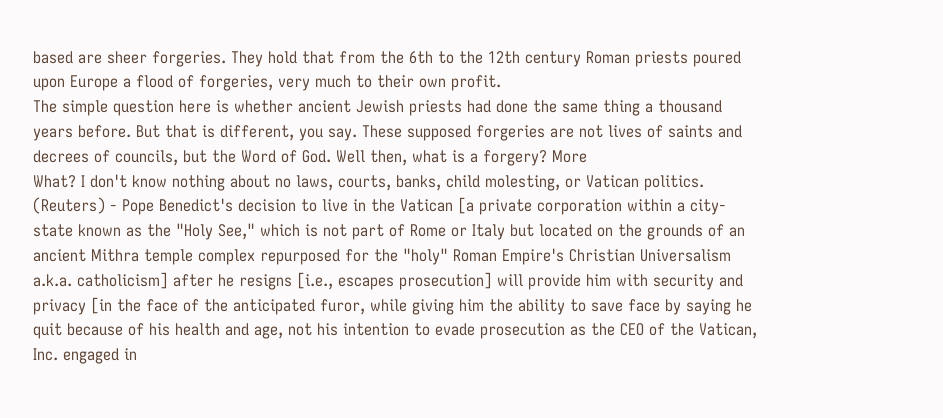based are sheer forgeries. They hold that from the 6th to the 12th century Roman priests poured upon Europe a flood of forgeries, very much to their own profit.
The simple question here is whether ancient Jewish priests had done the same thing a thousand years before. But that is different, you say. These supposed forgeries are not lives of saints and decrees of councils, but the Word of God. Well then, what is a forgery? More
What? I don't know nothing about no laws, courts, banks, child molesting, or Vatican politics.
(Reuters) - Pope Benedict's decision to live in the Vatican [a private corporation within a city-state known as the "Holy See," which is not part of Rome or Italy but located on the grounds of an ancient Mithra temple complex repurposed for the "holy" Roman Empire's Christian Universalism a.k.a. catholicism] after he resigns [i.e., escapes prosecution] will provide him with security and privacy [in the face of the anticipated furor, while giving him the ability to save face by saying he quit because of his health and age, not his intention to evade prosecution as the CEO of the Vatican, Inc. engaged in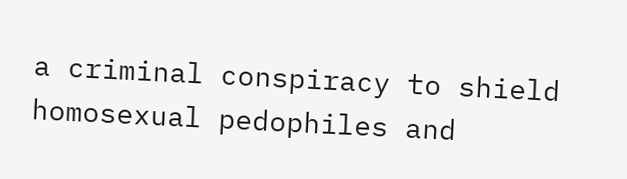a criminal conspiracy to shield homosexual pedophiles and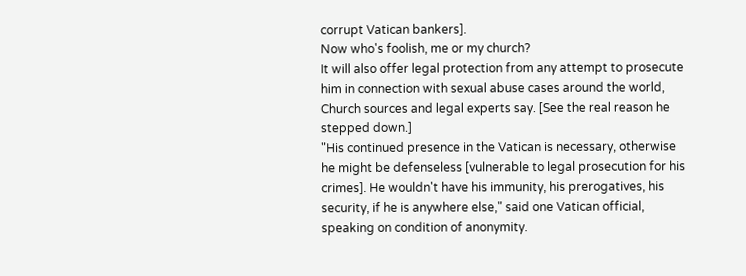corrupt Vatican bankers].
Now who's foolish, me or my church?
It will also offer legal protection from any attempt to prosecute him in connection with sexual abuse cases around the world, Church sources and legal experts say. [See the real reason he stepped down.]
"His continued presence in the Vatican is necessary, otherwise he might be defenseless [vulnerable to legal prosecution for his crimes]. He wouldn't have his immunity, his prerogatives, his security, if he is anywhere else," said one Vatican official, speaking on condition of anonymity.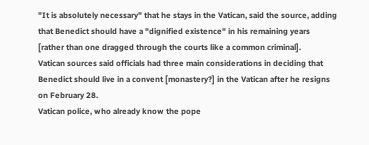"It is absolutely necessary" that he stays in the Vatican, said the source, adding that Benedict should have a "dignified existence" in his remaining years [rather than one dragged through the courts like a common criminal].
Vatican sources said officials had three main considerations in deciding that Benedict should live in a convent [monastery?] in the Vatican after he resigns on February 28.
Vatican police, who already know the pope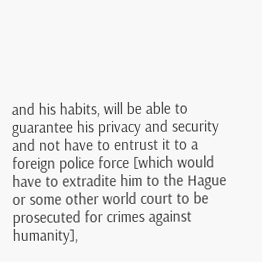and his habits, will be able to guarantee his privacy and security and not have to entrust it to a foreign police force [which would have to extradite him to the Hague or some other world court to be prosecuted for crimes against humanity],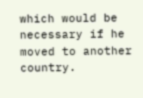which would be necessary if he moved to another country.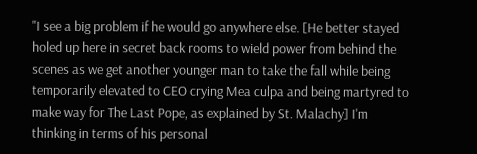"I see a big problem if he would go anywhere else. [He better stayed holed up here in secret back rooms to wield power from behind the scenes as we get another younger man to take the fall while being temporarily elevated to CEO crying Mea culpa and being martyred to make way for The Last Pope, as explained by St. Malachy] I'm thinking in terms of his personal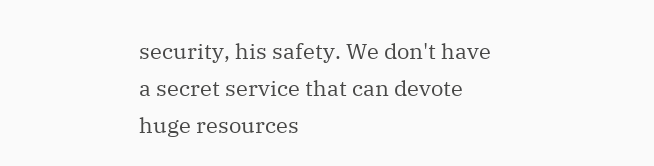security, his safety. We don't have a secret service that can devote huge resources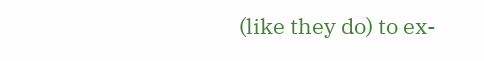(like they do) to ex-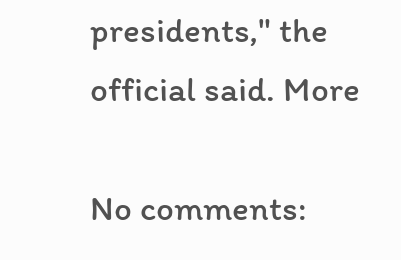presidents," the official said. More

No comments: